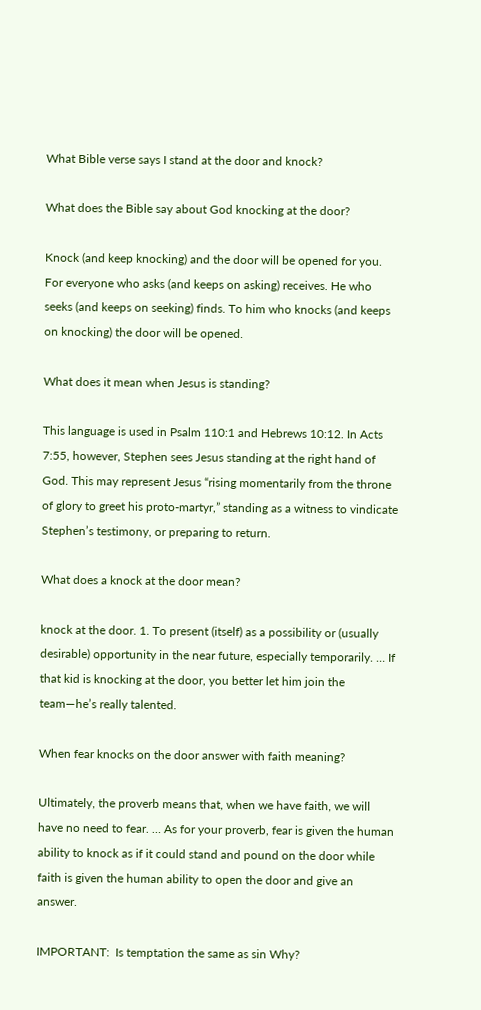What Bible verse says I stand at the door and knock?

What does the Bible say about God knocking at the door?

Knock (and keep knocking) and the door will be opened for you. For everyone who asks (and keeps on asking) receives. He who seeks (and keeps on seeking) finds. To him who knocks (and keeps on knocking) the door will be opened.

What does it mean when Jesus is standing?

This language is used in Psalm 110:1 and Hebrews 10:12. In Acts 7:55, however, Stephen sees Jesus standing at the right hand of God. This may represent Jesus “rising momentarily from the throne of glory to greet his proto-martyr,” standing as a witness to vindicate Stephen’s testimony, or preparing to return.

What does a knock at the door mean?

knock at the door. 1. To present (itself) as a possibility or (usually desirable) opportunity in the near future, especially temporarily. … If that kid is knocking at the door, you better let him join the team—he’s really talented.

When fear knocks on the door answer with faith meaning?

Ultimately, the proverb means that, when we have faith, we will have no need to fear. … As for your proverb, fear is given the human ability to knock as if it could stand and pound on the door while faith is given the human ability to open the door and give an answer.

IMPORTANT:  Is temptation the same as sin Why?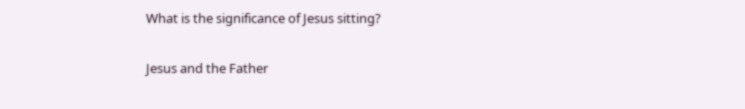What is the significance of Jesus sitting?

Jesus and the Father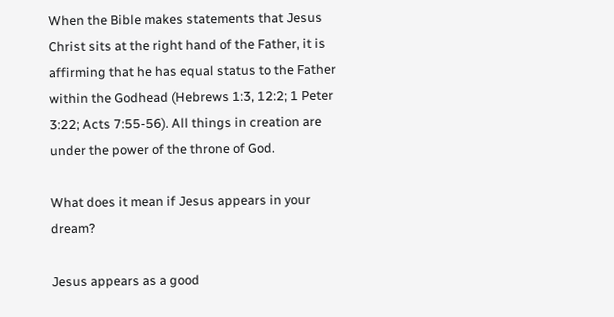When the Bible makes statements that Jesus Christ sits at the right hand of the Father, it is affirming that he has equal status to the Father within the Godhead (Hebrews 1:3, 12:2; 1 Peter 3:22; Acts 7:55-56). All things in creation are under the power of the throne of God.

What does it mean if Jesus appears in your dream?

Jesus appears as a good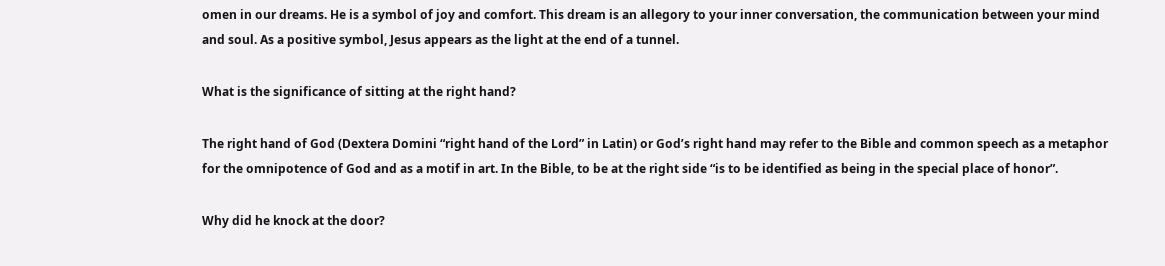omen in our dreams. He is a symbol of joy and comfort. This dream is an allegory to your inner conversation, the communication between your mind and soul. As a positive symbol, Jesus appears as the light at the end of a tunnel.

What is the significance of sitting at the right hand?

The right hand of God (Dextera Domini “right hand of the Lord” in Latin) or God’s right hand may refer to the Bible and common speech as a metaphor for the omnipotence of God and as a motif in art. In the Bible, to be at the right side “is to be identified as being in the special place of honor”.

Why did he knock at the door?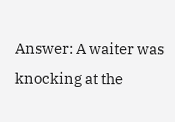Answer: A waiter was knocking at the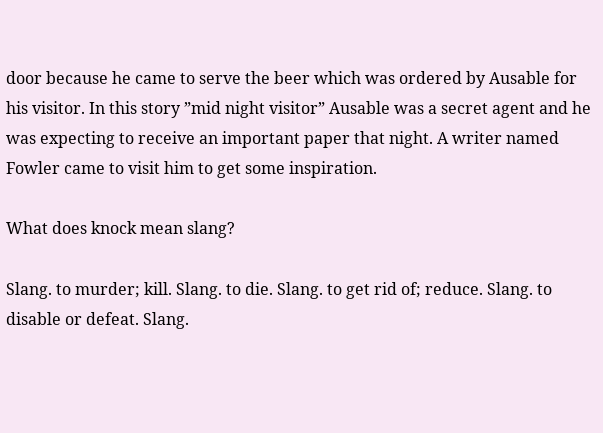door because he came to serve the beer which was ordered by Ausable for his visitor. In this story ”mid night visitor” Ausable was a secret agent and he was expecting to receive an important paper that night. A writer named Fowler came to visit him to get some inspiration.

What does knock mean slang?

Slang. to murder; kill. Slang. to die. Slang. to get rid of; reduce. Slang. to disable or defeat. Slang.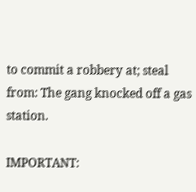to commit a robbery at; steal from: The gang knocked off a gas station.

IMPORTANT: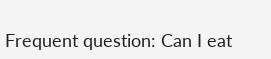Frequent question: Can I eat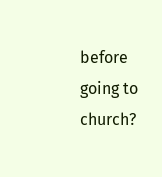before going to church?